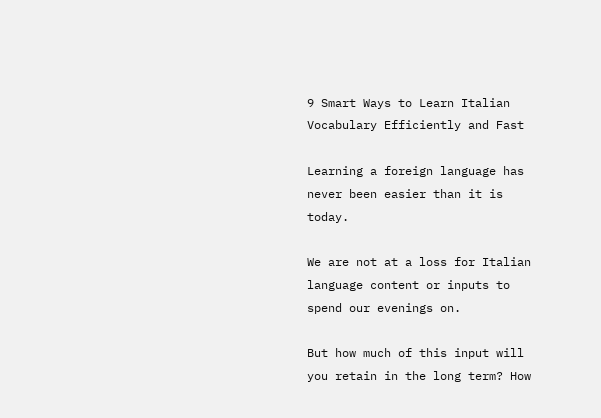9 Smart Ways to Learn Italian Vocabulary Efficiently and Fast

Learning a foreign language has never been easier than it is today.

We are not at a loss for Italian language content or inputs to spend our evenings on.

But how much of this input will you retain in the long term? How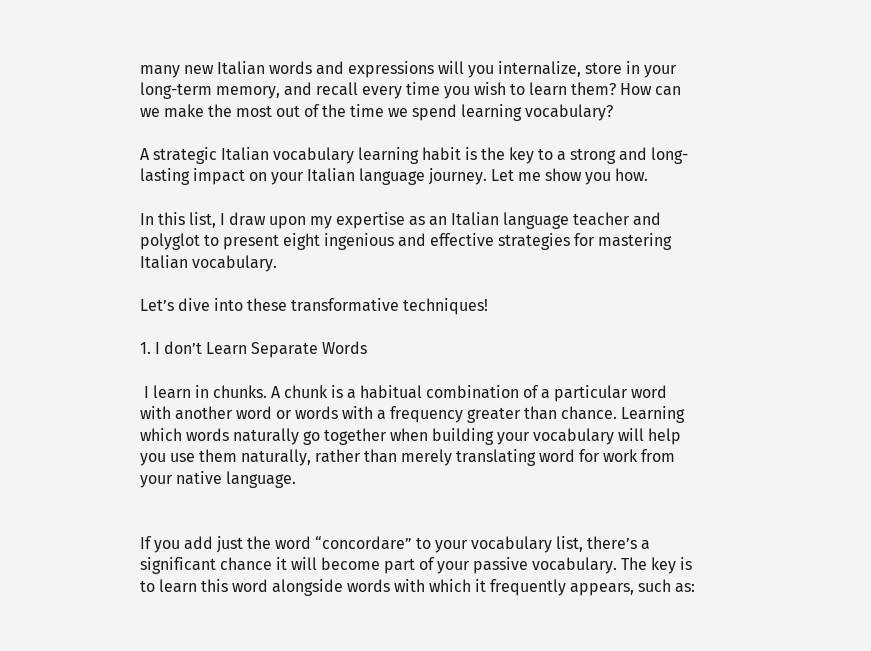many new Italian words and expressions will you internalize, store in your long-term memory, and recall every time you wish to learn them? How can we make the most out of the time we spend learning vocabulary?

A strategic Italian vocabulary learning habit is the key to a strong and long-lasting impact on your Italian language journey. Let me show you how.

In this list, I draw upon my expertise as an Italian language teacher and polyglot to present eight ingenious and effective strategies for mastering Italian vocabulary.

Let’s dive into these transformative techniques!

1. I don’t Learn Separate Words

 I learn in chunks. A chunk is a habitual combination of a particular word with another word or words with a frequency greater than chance. Learning which words naturally go together when building your vocabulary will help you use them naturally, rather than merely translating word for work from your native language.


If you add just the word “concordare” to your vocabulary list, there’s a significant chance it will become part of your passive vocabulary. The key is to learn this word alongside words with which it frequently appears, such as: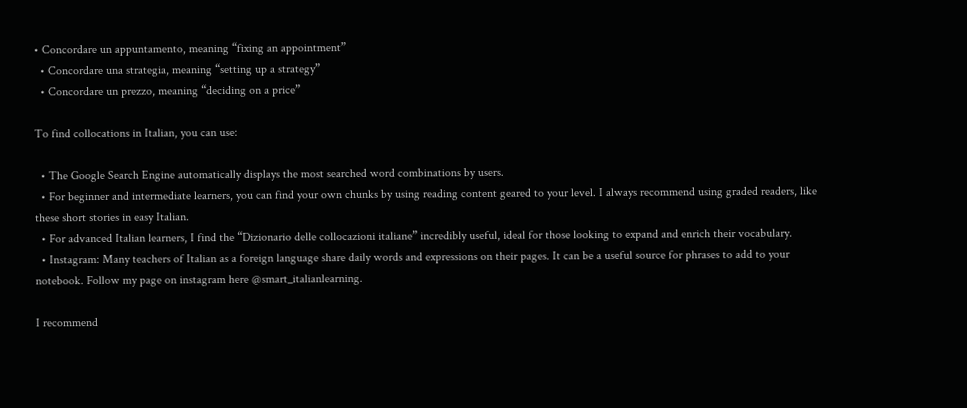• Concordare un appuntamento, meaning “fixing an appointment”
  • Concordare una strategia, meaning “setting up a strategy”
  • Concordare un prezzo, meaning “deciding on a price”

To find collocations in Italian, you can use:

  • The Google Search Engine automatically displays the most searched word combinations by users.
  • For beginner and intermediate learners, you can find your own chunks by using reading content geared to your level. I always recommend using graded readers, like these short stories in easy Italian.
  • For advanced Italian learners, I find the “Dizionario delle collocazioni italiane” incredibly useful, ideal for those looking to expand and enrich their vocabulary.
  • Instagram: Many teachers of Italian as a foreign language share daily words and expressions on their pages. It can be a useful source for phrases to add to your notebook. Follow my page on instagram here @smart_italianlearning.

I recommend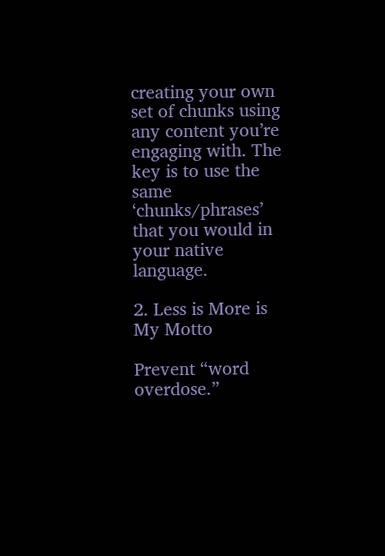creating your own set of chunks using any content you’re engaging with. The key is to use the same ‘chunks/phrases’ that you would in your native language.

2. Less is More is My Motto

Prevent “word overdose.”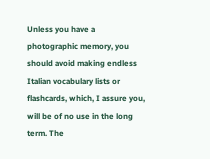Unless you have a photographic memory, you should avoid making endless Italian vocabulary lists or flashcards, which, I assure you, will be of no use in the long term. The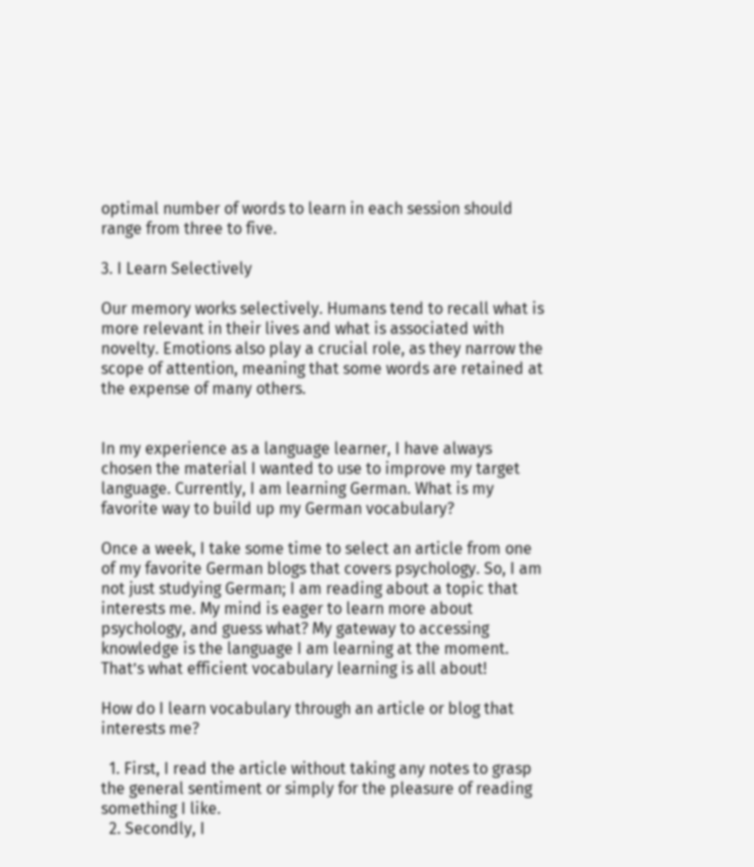optimal number of words to learn in each session should range from three to five.

3. I Learn Selectively

Our memory works selectively. Humans tend to recall what is more relevant in their lives and what is associated with novelty. Emotions also play a crucial role, as they narrow the scope of attention, meaning that some words are retained at the expense of many others.


In my experience as a language learner, I have always chosen the material I wanted to use to improve my target language. Currently, I am learning German. What is my favorite way to build up my German vocabulary?

Once a week, I take some time to select an article from one of my favorite German blogs that covers psychology. So, I am not just studying German; I am reading about a topic that interests me. My mind is eager to learn more about psychology, and guess what? My gateway to accessing knowledge is the language I am learning at the moment. That’s what efficient vocabulary learning is all about!

How do I learn vocabulary through an article or blog that interests me?

  1. First, I read the article without taking any notes to grasp the general sentiment or simply for the pleasure of reading something I like.
  2. Secondly, I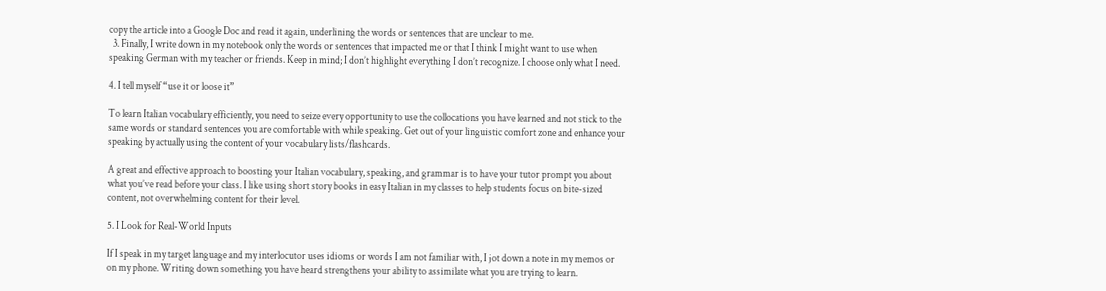copy the article into a Google Doc and read it again, underlining the words or sentences that are unclear to me.
  3. Finally, I write down in my notebook only the words or sentences that impacted me or that I think I might want to use when speaking German with my teacher or friends. Keep in mind; I don’t highlight everything I don’t recognize. I choose only what I need.

4. I tell myself “use it or loose it”

To learn Italian vocabulary efficiently, you need to seize every opportunity to use the collocations you have learned and not stick to the same words or standard sentences you are comfortable with while speaking. Get out of your linguistic comfort zone and enhance your speaking by actually using the content of your vocabulary lists/flashcards.

A great and effective approach to boosting your Italian vocabulary, speaking, and grammar is to have your tutor prompt you about what you’ve read before your class. I like using short story books in easy Italian in my classes to help students focus on bite-sized content, not overwhelming content for their level.

5. I Look for Real-World Inputs

If I speak in my target language and my interlocutor uses idioms or words I am not familiar with, I jot down a note in my memos or on my phone. Writing down something you have heard strengthens your ability to assimilate what you are trying to learn.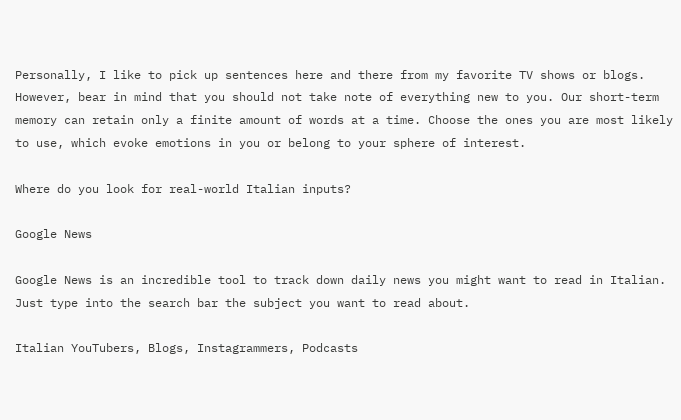Personally, I like to pick up sentences here and there from my favorite TV shows or blogs. However, bear in mind that you should not take note of everything new to you. Our short-term memory can retain only a finite amount of words at a time. Choose the ones you are most likely to use, which evoke emotions in you or belong to your sphere of interest.

Where do you look for real-world Italian inputs?

Google News

Google News is an incredible tool to track down daily news you might want to read in Italian. Just type into the search bar the subject you want to read about.

Italian YouTubers, Blogs, Instagrammers, Podcasts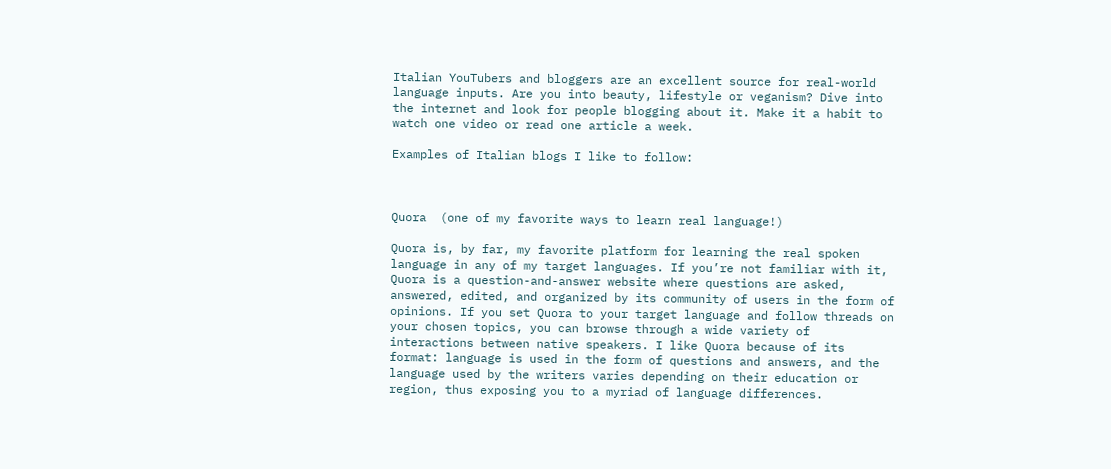Italian YouTubers and bloggers are an excellent source for real-world language inputs. Are you into beauty, lifestyle or veganism? Dive into the internet and look for people blogging about it. Make it a habit to watch one video or read one article a week.

Examples of Italian blogs I like to follow:



Quora  (one of my favorite ways to learn real language!)

Quora is, by far, my favorite platform for learning the real spoken language in any of my target languages. If you’re not familiar with it, Quora is a question-and-answer website where questions are asked, answered, edited, and organized by its community of users in the form of opinions. If you set Quora to your target language and follow threads on your chosen topics, you can browse through a wide variety of interactions between native speakers. I like Quora because of its format: language is used in the form of questions and answers, and the language used by the writers varies depending on their education or region, thus exposing you to a myriad of language differences.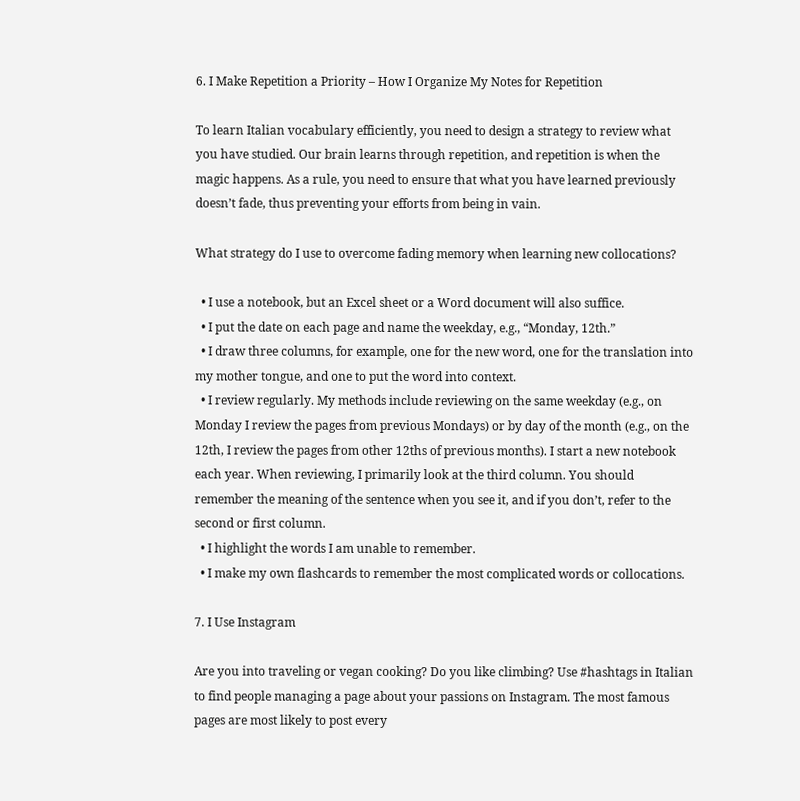6. I Make Repetition a Priority – How I Organize My Notes for Repetition

To learn Italian vocabulary efficiently, you need to design a strategy to review what you have studied. Our brain learns through repetition, and repetition is when the magic happens. As a rule, you need to ensure that what you have learned previously doesn’t fade, thus preventing your efforts from being in vain.

What strategy do I use to overcome fading memory when learning new collocations?

  • I use a notebook, but an Excel sheet or a Word document will also suffice.
  • I put the date on each page and name the weekday, e.g., “Monday, 12th.”
  • I draw three columns, for example, one for the new word, one for the translation into my mother tongue, and one to put the word into context.
  • I review regularly. My methods include reviewing on the same weekday (e.g., on Monday I review the pages from previous Mondays) or by day of the month (e.g., on the 12th, I review the pages from other 12ths of previous months). I start a new notebook each year. When reviewing, I primarily look at the third column. You should remember the meaning of the sentence when you see it, and if you don’t, refer to the second or first column.
  • I highlight the words I am unable to remember.
  • I make my own flashcards to remember the most complicated words or collocations.

7. I Use Instagram

Are you into traveling or vegan cooking? Do you like climbing? Use #hashtags in Italian to find people managing a page about your passions on Instagram. The most famous pages are most likely to post every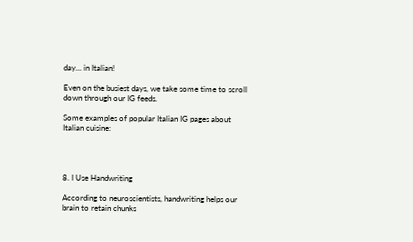day… in Italian!

Even on the busiest days, we take some time to scroll down through our IG feeds.

Some examples of popular Italian IG pages about Italian cuisine:




8. I Use Handwriting

According to neuroscientists, handwriting helps our brain to retain chunks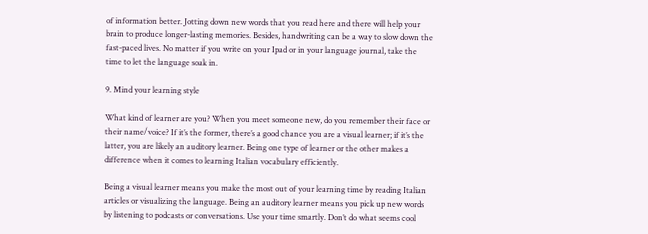of information better. Jotting down new words that you read here and there will help your brain to produce longer-lasting memories. Besides, handwriting can be a way to slow down the fast-paced lives. No matter if you write on your Ipad or in your language journal, take the time to let the language soak in.

9. Mind your learning style

What kind of learner are you? When you meet someone new, do you remember their face or their name/voice? If it’s the former, there’s a good chance you are a visual learner; if it’s the latter, you are likely an auditory learner. Being one type of learner or the other makes a difference when it comes to learning Italian vocabulary efficiently.

Being a visual learner means you make the most out of your learning time by reading Italian articles or visualizing the language. Being an auditory learner means you pick up new words by listening to podcasts or conversations. Use your time smartly. Don’t do what seems cool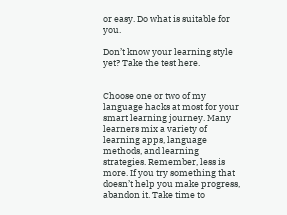or easy. Do what is suitable for you.

Don’t know your learning style yet? Take the test here.


Choose one or two of my language hacks at most for your smart learning journey. Many learners mix a variety of learning apps, language methods, and learning strategies. Remember, less is more. If you try something that doesn’t help you make progress, abandon it. Take time to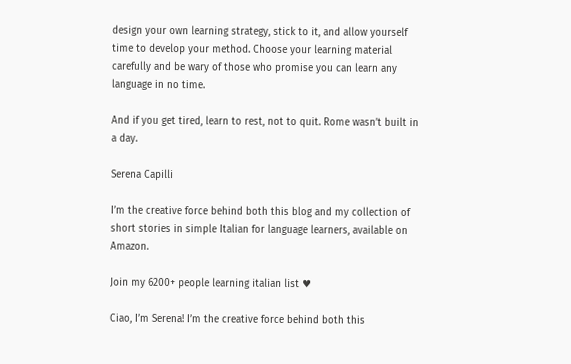design your own learning strategy, stick to it, and allow yourself time to develop your method. Choose your learning material carefully and be wary of those who promise you can learn any language in no time.

And if you get tired, learn to rest, not to quit. Rome wasn’t built in a day.

Serena Capilli

I’m the creative force behind both this blog and my collection of short stories in simple Italian for language learners, available on Amazon.

Join my 6200+ people learning italian list ♥

Ciao, I’m Serena! I’m the creative force behind both this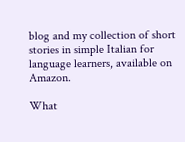blog and my collection of short stories in simple Italian for language learners, available on Amazon.

What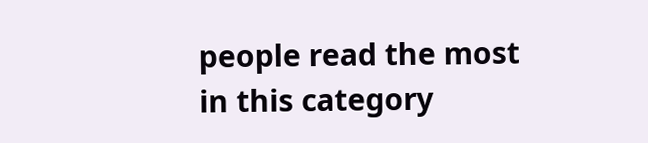people read the most in this category